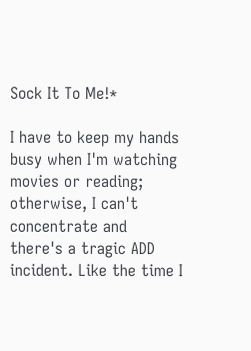Sock It To Me!*

I have to keep my hands busy when I'm watching movies or reading; otherwise, I can't concentrate and there's a tragic ADD incident. Like the time I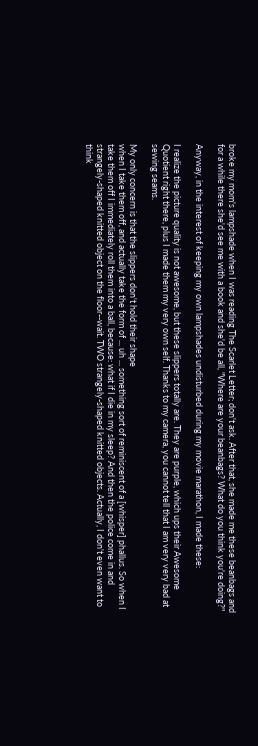broke my mom's lampshade when I was reading The Scarlet Letter; don't ask. After that, she made me these beanbags and for a while there she'd see me with a book and she'd be all, "Where are your beanbags? What do you think you're doing?"

Anyway, in the interest of keeping my own lampshades undisturbed during my movie marathon, I made these:

I realize the picture quality is not awesome, but these slippers totally are. They are purple, which ups their Awesome Quotient right there, plus I made them my very own self. Thanks to my camera, you cannot tell that I am very very bad at sewing seams.

My only concern is that the slippers don't hold their shape
when I take them off, and actually take the form of ... uh ... something sort of reminiscent of a [whisper] phallus. So when I take them off I immediately roll them into a ball, because: what if I die in my sleep? And then the police come in and strangely-shaped knitted object on the floor--wait. TWO strangely-shaped knitted objects. Actually, I don't even want to think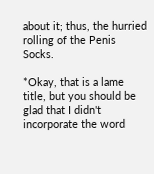about it; thus, the hurried rolling of the Penis Socks.

*Okay, that is a lame title, but you should be glad that I didn't incorporate the word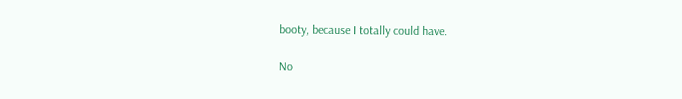booty, because I totally could have.

No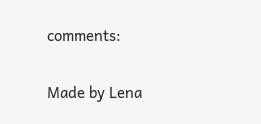comments:


Made by Lena